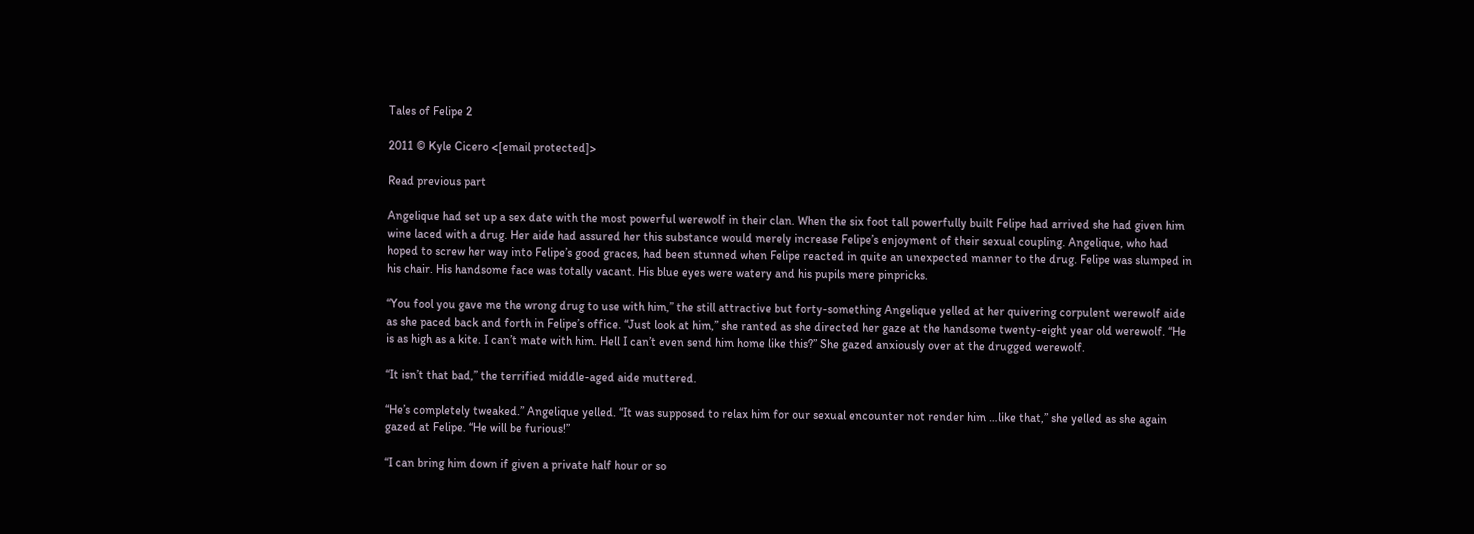Tales of Felipe 2

2011 © Kyle Cicero <[email protected]>

Read previous part

Angelique had set up a sex date with the most powerful werewolf in their clan. When the six foot tall powerfully built Felipe had arrived she had given him wine laced with a drug. Her aide had assured her this substance would merely increase Felipe’s enjoyment of their sexual coupling. Angelique, who had hoped to screw her way into Felipe’s good graces, had been stunned when Felipe reacted in quite an unexpected manner to the drug. Felipe was slumped in his chair. His handsome face was totally vacant. His blue eyes were watery and his pupils mere pinpricks.

“You fool you gave me the wrong drug to use with him,” the still attractive but forty-something Angelique yelled at her quivering corpulent werewolf aide as she paced back and forth in Felipe’s office. “Just look at him,” she ranted as she directed her gaze at the handsome twenty-eight year old werewolf. “He is as high as a kite. I can’t mate with him. Hell I can’t even send him home like this?” She gazed anxiously over at the drugged werewolf.

“It isn’t that bad,” the terrified middle-aged aide muttered.

“He’s completely tweaked.” Angelique yelled. “It was supposed to relax him for our sexual encounter not render him …like that,” she yelled as she again gazed at Felipe. “He will be furious!”

“I can bring him down if given a private half hour or so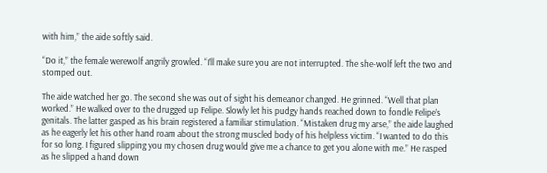with him,” the aide softly said.

“Do it,” the female werewolf angrily growled. “I’ll make sure you are not interrupted. The she-wolf left the two and stomped out.

The aide watched her go. The second she was out of sight his demeanor changed. He grinned. “Well that plan worked.” He walked over to the drugged up Felipe. Slowly let his pudgy hands reached down to fondle Felipe’s genitals. The latter gasped as his brain registered a familiar stimulation. “Mistaken drug my arse,” the aide laughed as he eagerly let his other hand roam about the strong muscled body of his helpless victim. “I wanted to do this for so long. I figured slipping you my chosen drug would give me a chance to get you alone with me.” He rasped as he slipped a hand down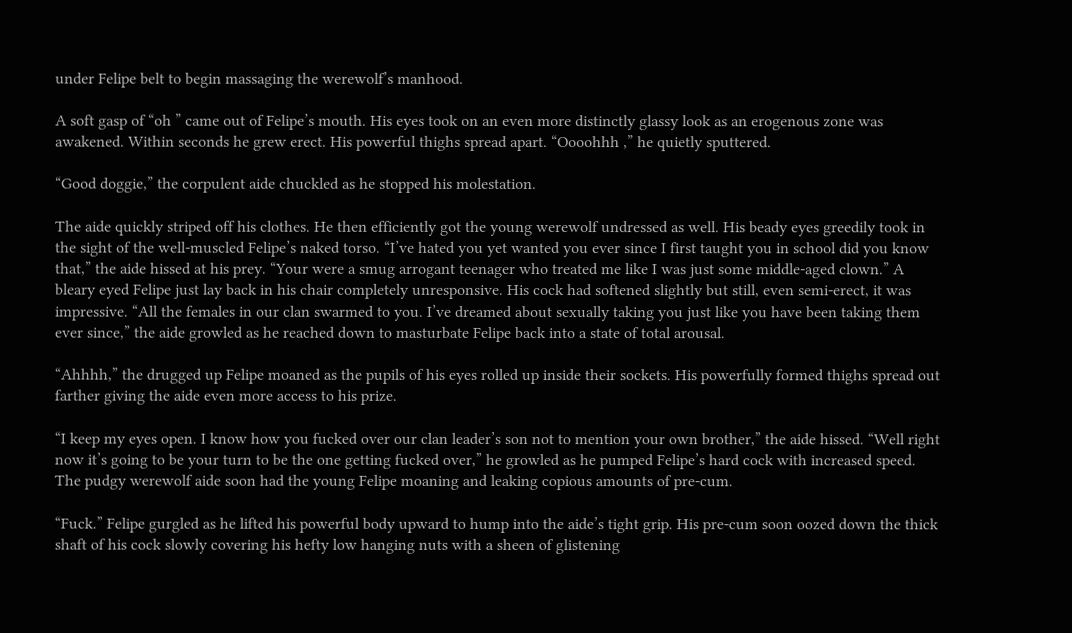under Felipe belt to begin massaging the werewolf’s manhood.

A soft gasp of “oh ” came out of Felipe’s mouth. His eyes took on an even more distinctly glassy look as an erogenous zone was awakened. Within seconds he grew erect. His powerful thighs spread apart. “Oooohhh ,” he quietly sputtered.

“Good doggie,” the corpulent aide chuckled as he stopped his molestation.

The aide quickly striped off his clothes. He then efficiently got the young werewolf undressed as well. His beady eyes greedily took in the sight of the well-muscled Felipe’s naked torso. “I’ve hated you yet wanted you ever since I first taught you in school did you know that,” the aide hissed at his prey. “Your were a smug arrogant teenager who treated me like I was just some middle-aged clown.” A bleary eyed Felipe just lay back in his chair completely unresponsive. His cock had softened slightly but still, even semi-erect, it was impressive. “All the females in our clan swarmed to you. I’ve dreamed about sexually taking you just like you have been taking them ever since,” the aide growled as he reached down to masturbate Felipe back into a state of total arousal.

“Ahhhh,” the drugged up Felipe moaned as the pupils of his eyes rolled up inside their sockets. His powerfully formed thighs spread out farther giving the aide even more access to his prize.

“I keep my eyes open. I know how you fucked over our clan leader’s son not to mention your own brother,” the aide hissed. “Well right now it’s going to be your turn to be the one getting fucked over,” he growled as he pumped Felipe’s hard cock with increased speed. The pudgy werewolf aide soon had the young Felipe moaning and leaking copious amounts of pre-cum.

“Fuck.” Felipe gurgled as he lifted his powerful body upward to hump into the aide’s tight grip. His pre-cum soon oozed down the thick shaft of his cock slowly covering his hefty low hanging nuts with a sheen of glistening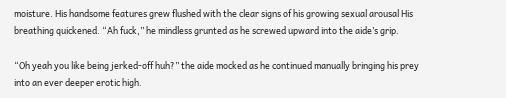moisture. His handsome features grew flushed with the clear signs of his growing sexual arousal His breathing quickened. “Ah fuck,” he mindless grunted as he screwed upward into the aide’s grip.

“Oh yeah you like being jerked-off huh?” the aide mocked as he continued manually bringing his prey into an ever deeper erotic high.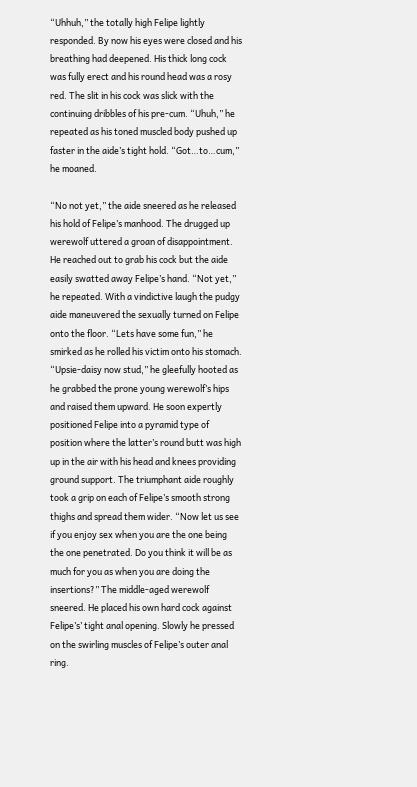“Uhhuh,” the totally high Felipe lightly responded. By now his eyes were closed and his breathing had deepened. His thick long cock was fully erect and his round head was a rosy red. The slit in his cock was slick with the continuing dribbles of his pre-cum. “Uhuh,” he repeated as his toned muscled body pushed up faster in the aide’s tight hold. “Got…to…cum,” he moaned.

“No not yet,” the aide sneered as he released his hold of Felipe’s manhood. The drugged up werewolf uttered a groan of disappointment. He reached out to grab his cock but the aide easily swatted away Felipe’s hand. “Not yet,” he repeated. With a vindictive laugh the pudgy aide maneuvered the sexually turned on Felipe onto the floor. “Lets have some fun,” he smirked as he rolled his victim onto his stomach. “Upsie-daisy now stud,” he gleefully hooted as he grabbed the prone young werewolf’s hips and raised them upward. He soon expertly positioned Felipe into a pyramid type of position where the latter’s round butt was high up in the air with his head and knees providing ground support. The triumphant aide roughly took a grip on each of Felipe’s smooth strong thighs and spread them wider. “Now let us see if you enjoy sex when you are the one being the one penetrated. Do you think it will be as much for you as when you are doing the insertions?” The middle-aged werewolf sneered. He placed his own hard cock against Felipe’s’ tight anal opening. Slowly he pressed on the swirling muscles of Felipe’s outer anal ring.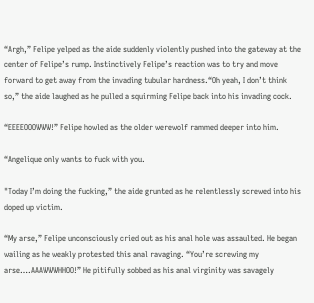“Argh,” Felipe yelped as the aide suddenly violently pushed into the gateway at the center of Felipe’s rump. Instinctively Felipe’s reaction was to try and move forward to get away from the invading tubular hardness.“Oh yeah, I don’t think so,” the aide laughed as he pulled a squirming Felipe back into his invading cock.

“EEEEOOOWWW!” Felipe howled as the older werewolf rammed deeper into him.

“Angelique only wants to fuck with you.

"Today I’m doing the fucking,” the aide grunted as he relentlessly screwed into his doped up victim.

“My arse,” Felipe unconsciously cried out as his anal hole was assaulted. He began wailing as he weakly protested this anal ravaging. “You’re screwing my arse….AAAWWWHHOO!” He pitifully sobbed as his anal virginity was savagely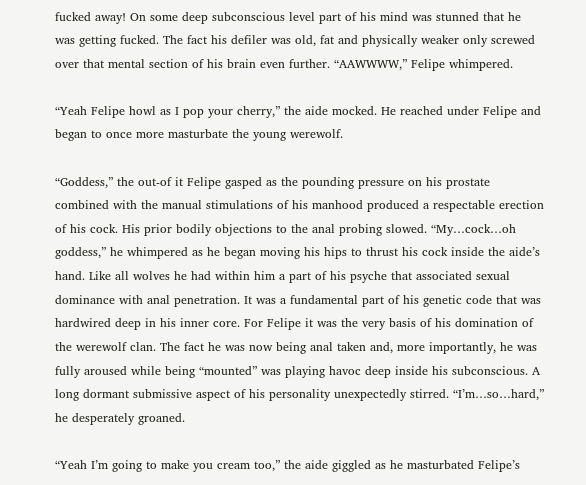fucked away! On some deep subconscious level part of his mind was stunned that he was getting fucked. The fact his defiler was old, fat and physically weaker only screwed over that mental section of his brain even further. “AAWWWW,” Felipe whimpered.

“Yeah Felipe howl as I pop your cherry,” the aide mocked. He reached under Felipe and began to once more masturbate the young werewolf.

“Goddess,” the out-of it Felipe gasped as the pounding pressure on his prostate combined with the manual stimulations of his manhood produced a respectable erection of his cock. His prior bodily objections to the anal probing slowed. “My…cock…oh goddess,” he whimpered as he began moving his hips to thrust his cock inside the aide’s hand. Like all wolves he had within him a part of his psyche that associated sexual dominance with anal penetration. It was a fundamental part of his genetic code that was hardwired deep in his inner core. For Felipe it was the very basis of his domination of the werewolf clan. The fact he was now being anal taken and, more importantly, he was fully aroused while being “mounted” was playing havoc deep inside his subconscious. A long dormant submissive aspect of his personality unexpectedly stirred. “I’m…so…hard,” he desperately groaned.

“Yeah I’m going to make you cream too,” the aide giggled as he masturbated Felipe’s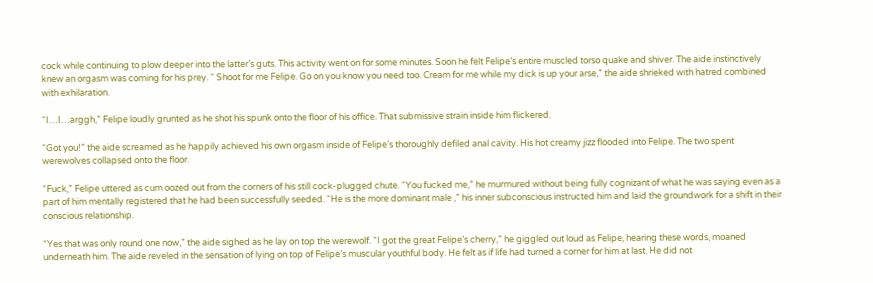cock while continuing to plow deeper into the latter’s guts. This activity went on for some minutes. Soon he felt Felipe’s entire muscled torso quake and shiver. The aide instinctively knew an orgasm was coming for his prey. “ Shoot for me Felipe. Go on you know you need too. Cream for me while my dick is up your arse,” the aide shrieked with hatred combined with exhilaration.

“I…I…arggh,” Felipe loudly grunted as he shot his spunk onto the floor of his office. That submissive strain inside him flickered.

“Got you!” the aide screamed as he happily achieved his own orgasm inside of Felipe’s thoroughly defiled anal cavity. His hot creamy jizz flooded into Felipe. The two spent werewolves collapsed onto the floor.

“Fuck,” Felipe uttered as cum oozed out from the corners of his still cock-plugged chute. “You fucked me,” he murmured without being fully cognizant of what he was saying even as a part of him mentally registered that he had been successfully seeded. “He is the more dominant male ,” his inner subconscious instructed him and laid the groundwork for a shift in their conscious relationship.

“Yes that was only round one now,” the aide sighed as he lay on top the werewolf. “I got the great Felipe’s cherry,” he giggled out loud as Felipe, hearing these words, moaned underneath him. The aide reveled in the sensation of lying on top of Felipe’s muscular youthful body. He felt as if life had turned a corner for him at last. He did not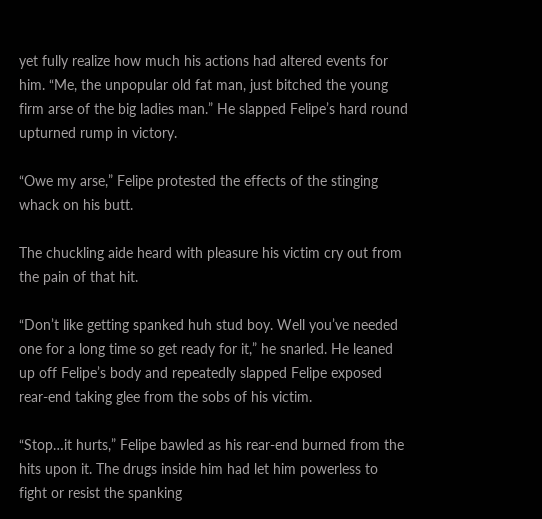yet fully realize how much his actions had altered events for him. “Me, the unpopular old fat man, just bitched the young firm arse of the big ladies man.” He slapped Felipe’s hard round upturned rump in victory.

“Owe my arse,” Felipe protested the effects of the stinging whack on his butt.

The chuckling aide heard with pleasure his victim cry out from the pain of that hit.

“Don’t like getting spanked huh stud boy. Well you’ve needed one for a long time so get ready for it,” he snarled. He leaned up off Felipe’s body and repeatedly slapped Felipe exposed rear-end taking glee from the sobs of his victim.

“Stop…it hurts,” Felipe bawled as his rear-end burned from the hits upon it. The drugs inside him had let him powerless to fight or resist the spanking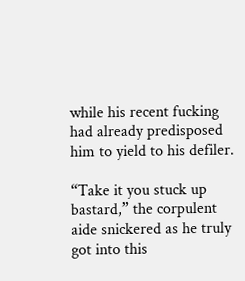while his recent fucking had already predisposed him to yield to his defiler.

“Take it you stuck up bastard,” the corpulent aide snickered as he truly got into this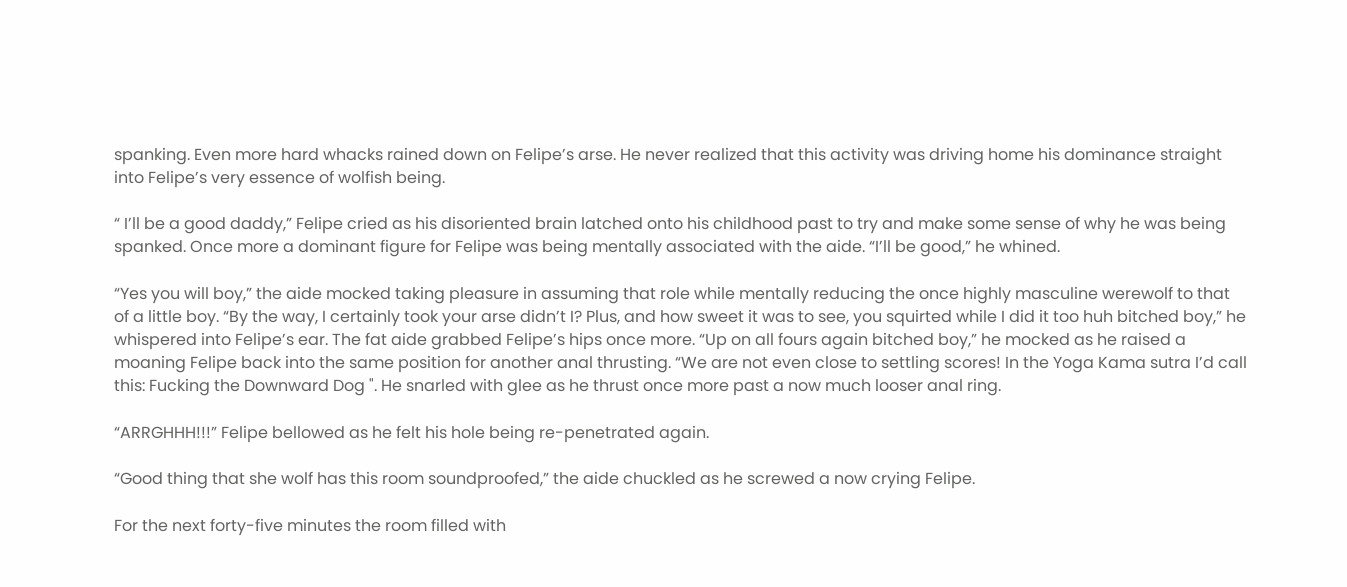spanking. Even more hard whacks rained down on Felipe’s arse. He never realized that this activity was driving home his dominance straight into Felipe’s very essence of wolfish being.

“ I’ll be a good daddy,” Felipe cried as his disoriented brain latched onto his childhood past to try and make some sense of why he was being spanked. Once more a dominant figure for Felipe was being mentally associated with the aide. “I’ll be good,” he whined.

“Yes you will boy,” the aide mocked taking pleasure in assuming that role while mentally reducing the once highly masculine werewolf to that of a little boy. “By the way, I certainly took your arse didn’t I? Plus, and how sweet it was to see, you squirted while I did it too huh bitched boy,” he whispered into Felipe’s ear. The fat aide grabbed Felipe’s hips once more. “Up on all fours again bitched boy,” he mocked as he raised a moaning Felipe back into the same position for another anal thrusting. “We are not even close to settling scores! In the Yoga Kama sutra I’d call this: Fucking the Downward Dog ". He snarled with glee as he thrust once more past a now much looser anal ring.

“ARRGHHH!!!” Felipe bellowed as he felt his hole being re-penetrated again.

“Good thing that she wolf has this room soundproofed,” the aide chuckled as he screwed a now crying Felipe.

For the next forty-five minutes the room filled with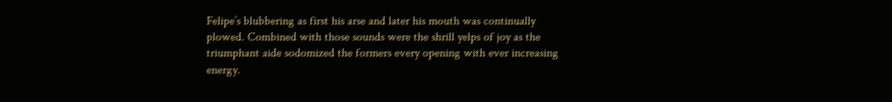Felipe’s blubbering as first his arse and later his mouth was continually plowed. Combined with those sounds were the shrill yelps of joy as the triumphant aide sodomized the formers every opening with ever increasing energy.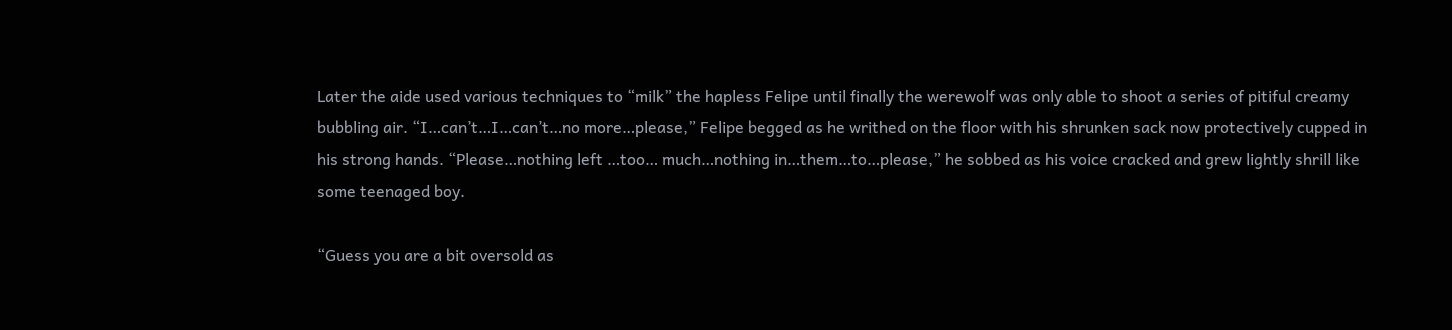Later the aide used various techniques to “milk” the hapless Felipe until finally the werewolf was only able to shoot a series of pitiful creamy bubbling air. “I…can’t…I…can’t…no more…please,” Felipe begged as he writhed on the floor with his shrunken sack now protectively cupped in his strong hands. “Please…nothing left …too… much…nothing in…them…to…please,” he sobbed as his voice cracked and grew lightly shrill like some teenaged boy.

“Guess you are a bit oversold as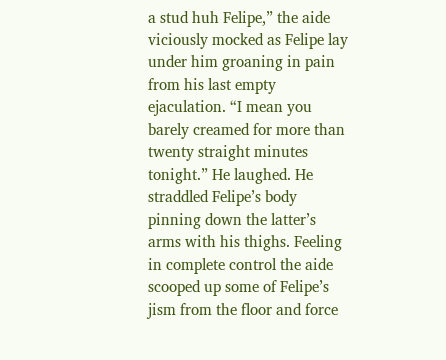a stud huh Felipe,” the aide viciously mocked as Felipe lay under him groaning in pain from his last empty ejaculation. “I mean you barely creamed for more than twenty straight minutes tonight.” He laughed. He straddled Felipe’s body pinning down the latter’s arms with his thighs. Feeling in complete control the aide scooped up some of Felipe’s jism from the floor and force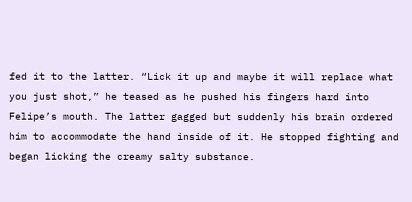fed it to the latter. “Lick it up and maybe it will replace what you just shot,” he teased as he pushed his fingers hard into Felipe’s mouth. The latter gagged but suddenly his brain ordered him to accommodate the hand inside of it. He stopped fighting and began licking the creamy salty substance.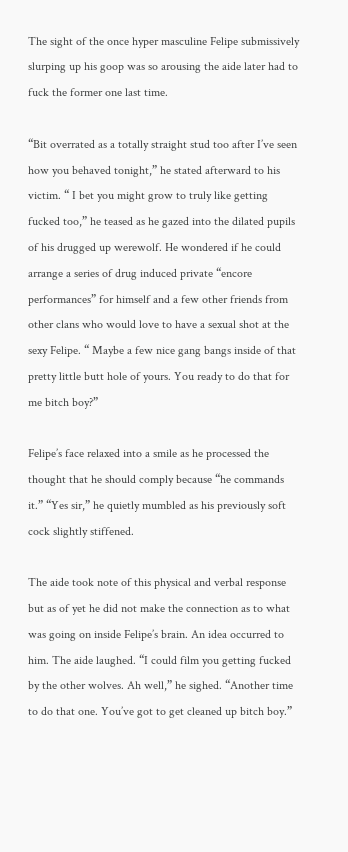The sight of the once hyper masculine Felipe submissively slurping up his goop was so arousing the aide later had to fuck the former one last time.

“Bit overrated as a totally straight stud too after I’ve seen how you behaved tonight,” he stated afterward to his victim. “ I bet you might grow to truly like getting fucked too,” he teased as he gazed into the dilated pupils of his drugged up werewolf. He wondered if he could arrange a series of drug induced private “encore performances” for himself and a few other friends from other clans who would love to have a sexual shot at the sexy Felipe. “ Maybe a few nice gang bangs inside of that pretty little butt hole of yours. You ready to do that for me bitch boy?”

Felipe’s face relaxed into a smile as he processed the thought that he should comply because “he commands it.” “Yes sir,” he quietly mumbled as his previously soft cock slightly stiffened.

The aide took note of this physical and verbal response but as of yet he did not make the connection as to what was going on inside Felipe’s brain. An idea occurred to him. The aide laughed. “I could film you getting fucked by the other wolves. Ah well,” he sighed. “Another time to do that one. You’ve got to get cleaned up bitch boy.”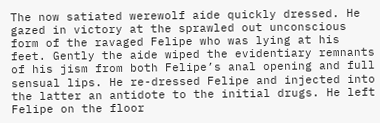The now satiated werewolf aide quickly dressed. He gazed in victory at the sprawled out unconscious form of the ravaged Felipe who was lying at his feet. Gently the aide wiped the evidentiary remnants of his jism from both Felipe’s anal opening and full sensual lips. He re-dressed Felipe and injected into the latter an antidote to the initial drugs. He left Felipe on the floor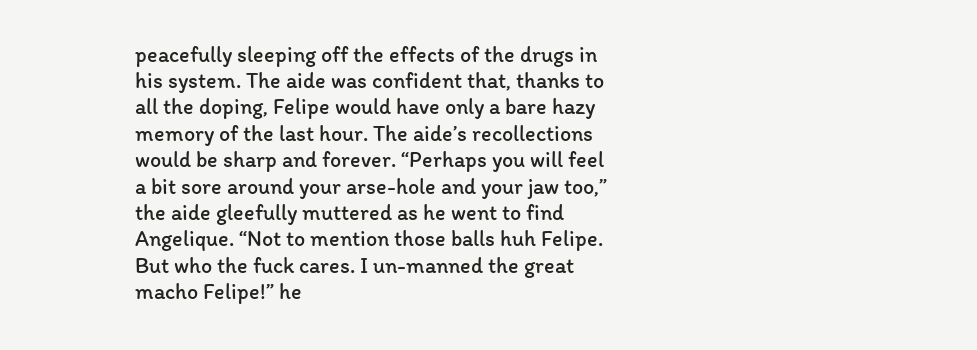peacefully sleeping off the effects of the drugs in his system. The aide was confident that, thanks to all the doping, Felipe would have only a bare hazy memory of the last hour. The aide’s recollections would be sharp and forever. “Perhaps you will feel a bit sore around your arse-hole and your jaw too,” the aide gleefully muttered as he went to find Angelique. “Not to mention those balls huh Felipe. But who the fuck cares. I un-manned the great macho Felipe!” he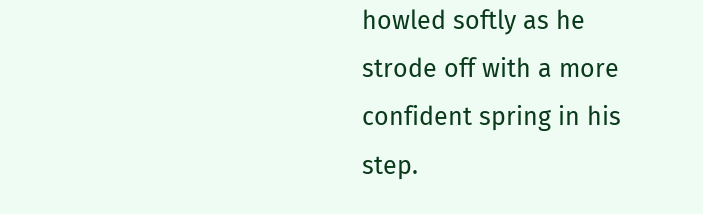howled softly as he strode off with a more confident spring in his step.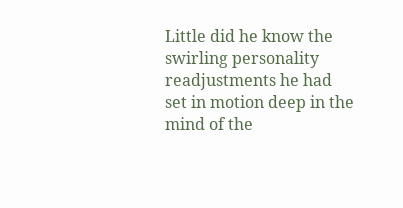Little did he know the swirling personality readjustments he had set in motion deep in the mind of the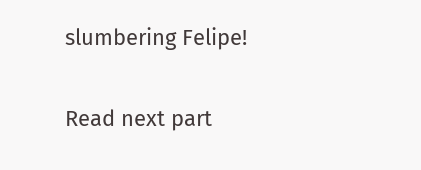slumbering Felipe!

Read next part